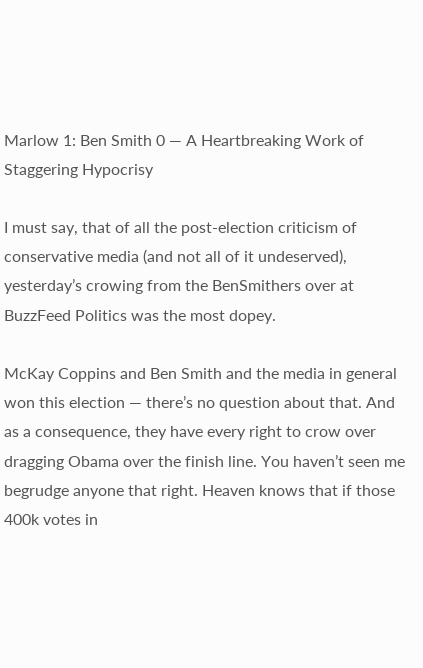Marlow 1: Ben Smith 0 — A Heartbreaking Work of Staggering Hypocrisy

I must say, that of all the post-election criticism of conservative media (and not all of it undeserved), yesterday’s crowing from the BenSmithers over at BuzzFeed Politics was the most dopey.

McKay Coppins and Ben Smith and the media in general won this election — there’s no question about that. And as a consequence, they have every right to crow over dragging Obama over the finish line. You haven’t seen me begrudge anyone that right. Heaven knows that if those 400k votes in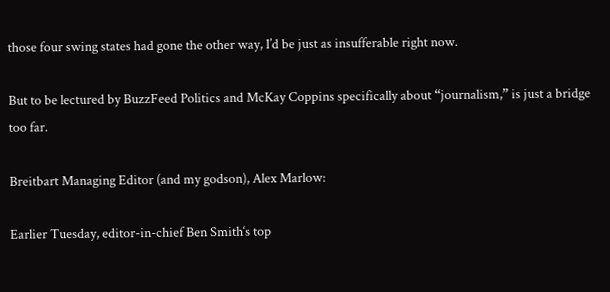those four swing states had gone the other way, I’d be just as insufferable right now.

But to be lectured by BuzzFeed Politics and McKay Coppins specifically about “journalism,” is just a bridge too far.

Breitbart Managing Editor (and my godson), Alex Marlow:

Earlier Tuesday, editor-in-chief Ben Smith‘s top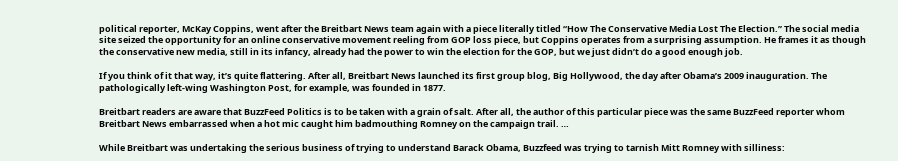political reporter, McKay Coppins, went after the Breitbart News team again with a piece literally titled “How The Conservative Media Lost The Election.” The social media site seized the opportunity for an online conservative movement reeling from GOP loss piece, but Coppins operates from a surprising assumption. He frames it as though the conservative new media, still in its infancy, already had the power to win the election for the GOP, but we just didn’t do a good enough job.

If you think of it that way, it’s quite flattering. After all, Breitbart News launched its first group blog, Big Hollywood, the day after Obama’s 2009 inauguration. The pathologically left-wing Washington Post, for example, was founded in 1877.

Breitbart readers are aware that BuzzFeed Politics is to be taken with a grain of salt. After all, the author of this particular piece was the same BuzzFeed reporter whom Breitbart News embarrassed when a hot mic caught him badmouthing Romney on the campaign trail. …

While Breitbart was undertaking the serious business of trying to understand Barack Obama, Buzzfeed was trying to tarnish Mitt Romney with silliness: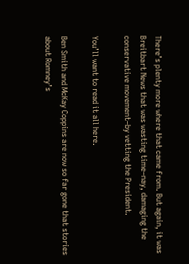There’s plenty more where that came from. But again, it was Breitbart News that was wasting time–nay, damaging the conservative movement–by vetting the President.

You’ll want to read it all here.

Ben Smith and McKay Coppins are now so far gone that stories about Romney’s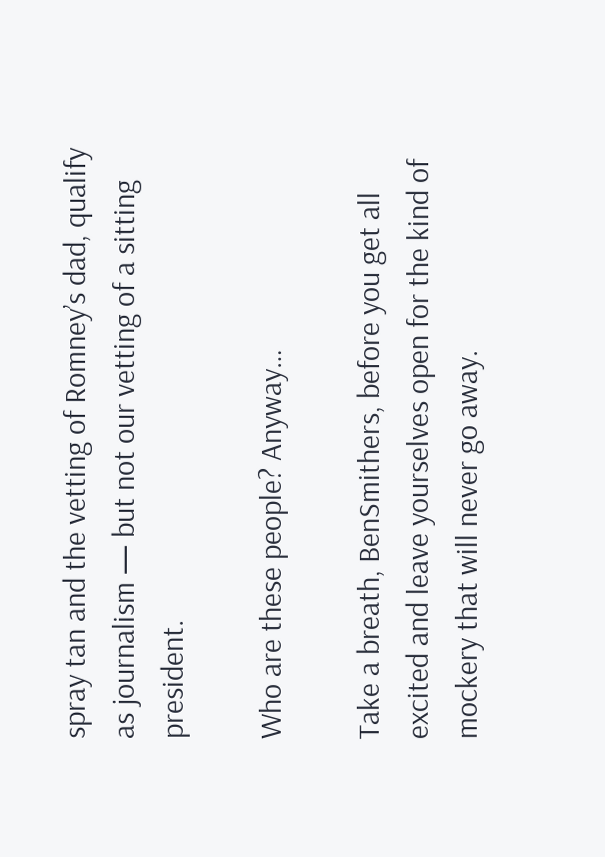spray tan and the vetting of Romney’s dad, qualify as journalism — but not our vetting of a sitting president.

Who are these people? Anyway…

Take a breath, BenSmithers, before you get all excited and leave yourselves open for the kind of mockery that will never go away.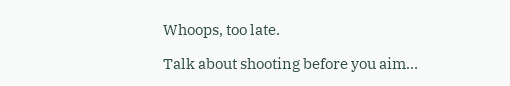Whoops, too late.

Talk about shooting before you aim…